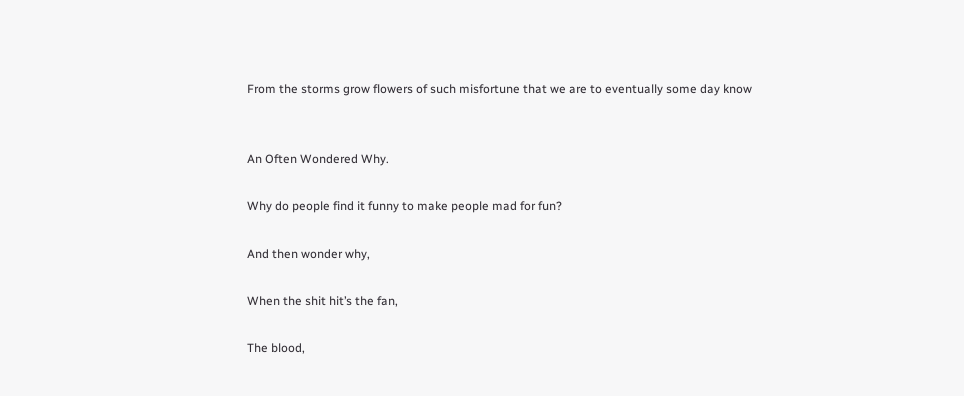From the storms grow flowers of such misfortune that we are to eventually some day know


An Often Wondered Why.

Why do people find it funny to make people mad for fun?

And then wonder why,

When the shit hit’s the fan,

The blood,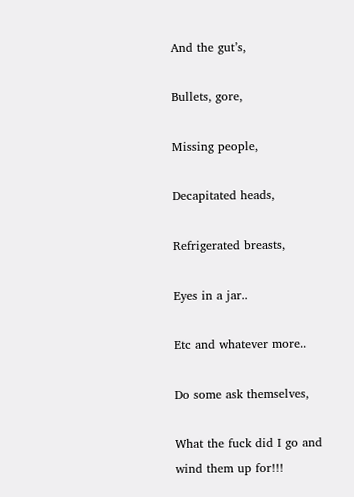And the gut’s,

Bullets, gore,

Missing people,

Decapitated heads,

Refrigerated breasts,

Eyes in a jar..

Etc and whatever more..

Do some ask themselves,

What the fuck did I go and wind them up for!!!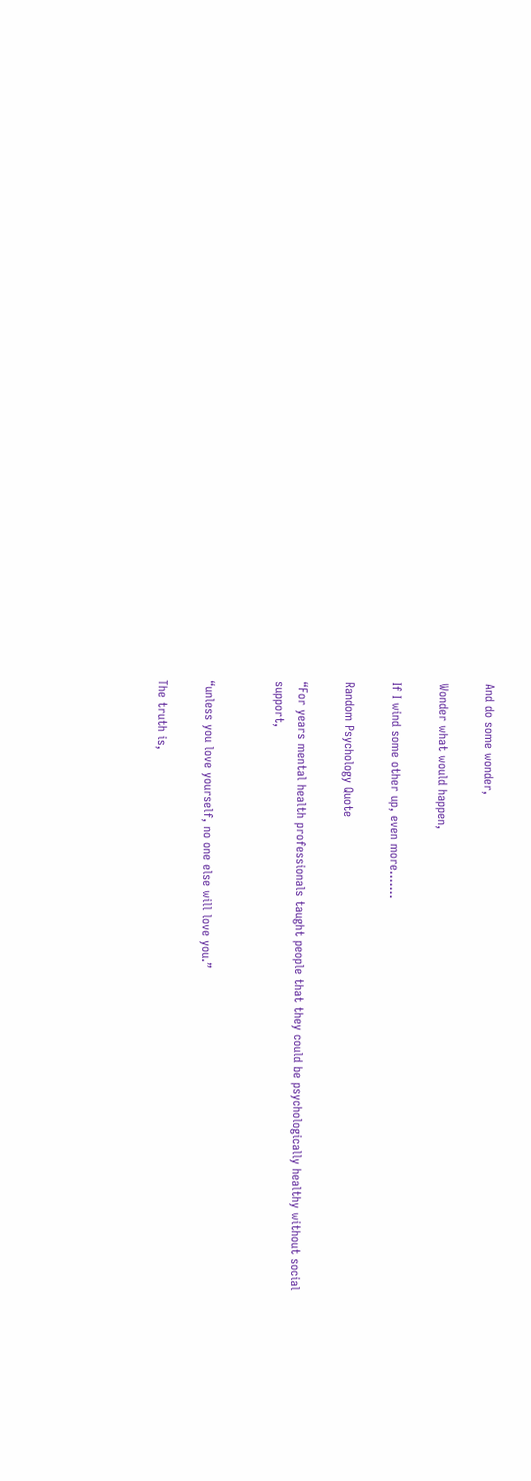And do some wonder,

Wonder what would happen,

If I wind some other up, even more…….

Random Psychology Quote

“For years mental health professionals taught people that they could be psychologically healthy without social support,


“unless you love yourself, no one else will love you.”

The truth is,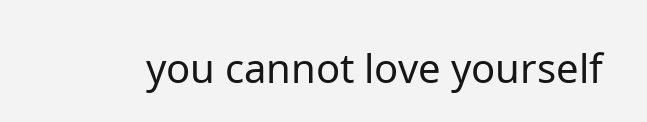you cannot love yourself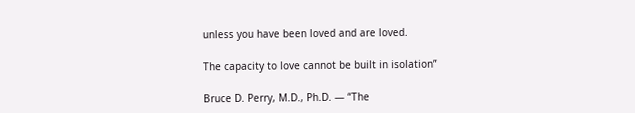unless you have been loved and are loved.

The capacity to love cannot be built in isolation”

Bruce D. Perry, M.D., Ph.D. — “The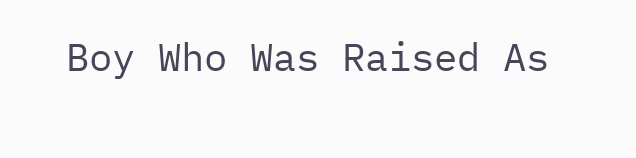Boy Who Was Raised As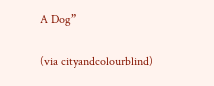A Dog”

(via cityandcolourblind)